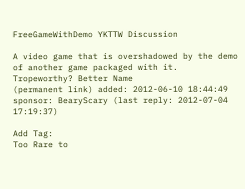FreeGameWithDemo YKTTW Discussion

A video game that is overshadowed by the demo of another game packaged with it.
Tropeworthy? Better Name
(permanent link) added: 2012-06-10 18:44:49 sponsor: BearyScary (last reply: 2012-07-04 17:19:37)

Add Tag:
Too Rare to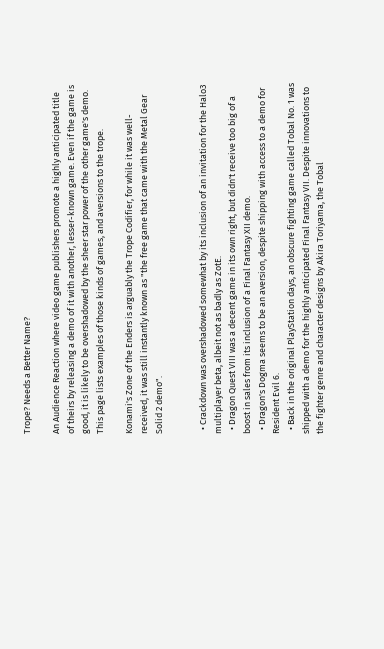Trope? Needs a Better Name?

An Audience Reaction where video game publishers promote a highly anticipated title of theirs by releasing a demo of it with another, lesser-known game. Even if the game is good, it is likely to be overshadowed by the sheer star power of the other game's demo. This page lists examples of those kinds of games, and aversions to the trope.

Konami's Zone of the Enders is arguably the Trope Codifier, for while it was well-received, it was still instantly known as "the free game that came with the Metal Gear Solid 2 demo".


  • Crackdown was overshadowed somewhat by its inclusion of an invitation for the Halo3 multiplayer beta, albeit not as badly as ZotE.
  • Dragon Quest VIII was a decent game in its own right, but didn't receive too big of a boost in sales from its inclusion of a Final Fantasy XII demo.
  • Dragon's Dogma seems to be an aversion, despite shipping with access to a demo for Resident Evil 6.
  • Back in the original PlayStation days, an obscure fighting game called Tobal No. 1 was shipped with a demo for the highly anticipated Final Fantasy VII. Despite innovations to the fighter genre and character designs by Akira Toriyama, the Tobal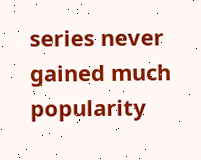series never gained much popularity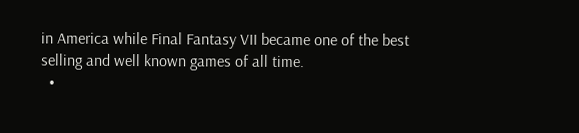in America while Final Fantasy VII became one of the best selling and well known games of all time.
  •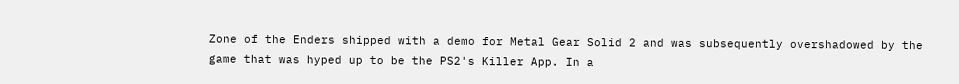Zone of the Enders shipped with a demo for Metal Gear Solid 2 and was subsequently overshadowed by the game that was hyped up to be the PS2's Killer App. In a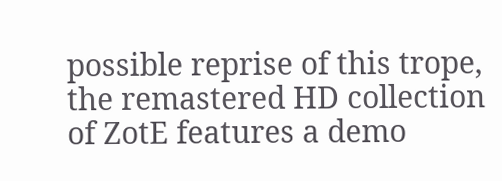possible reprise of this trope, the remastered HD collection of ZotE features a demo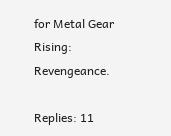for Metal Gear Rising: Revengeance.

Replies: 11